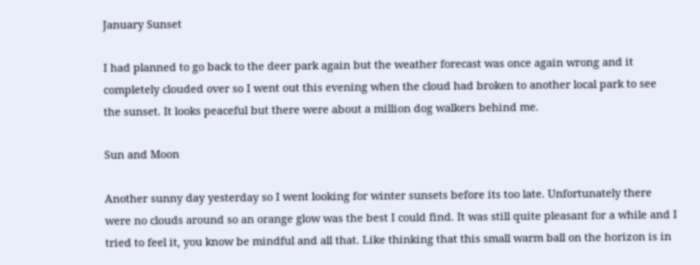January Sunset

I had planned to go back to the deer park again but the weather forecast was once again wrong and it completely clouded over so I went out this evening when the cloud had broken to another local park to see the sunset. It looks peaceful but there were about a million dog walkers behind me.

Sun and Moon

Another sunny day yesterday so I went looking for winter sunsets before its too late. Unfortunately there were no clouds around so an orange glow was the best I could find. It was still quite pleasant for a while and I tried to feel it, you know be mindful and all that. Like thinking that this small warm ball on the horizon is in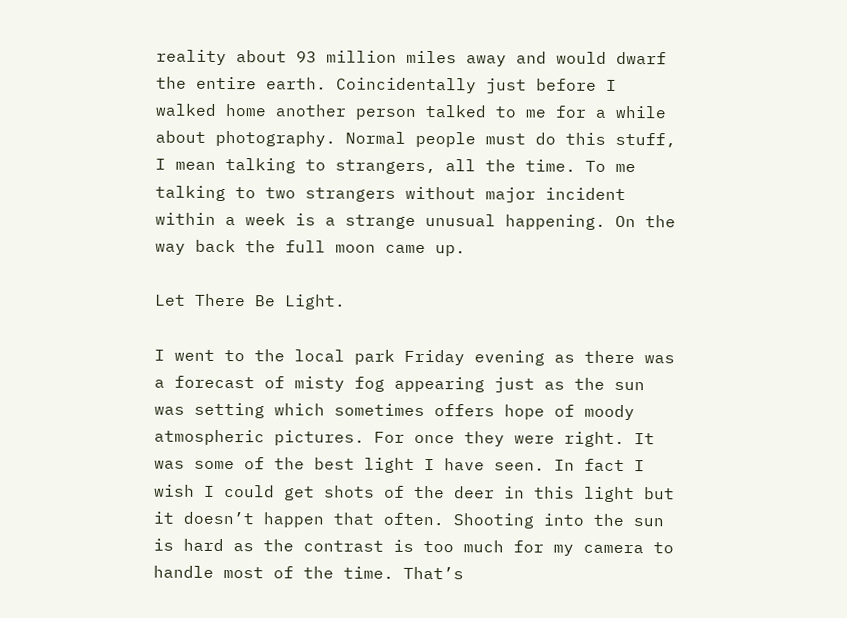reality about 93 million miles away and would dwarf the entire earth. Coincidentally just before I walked home another person talked to me for a while about photography. Normal people must do this stuff, I mean talking to strangers, all the time. To me talking to two strangers without major incident within a week is a strange unusual happening. On the way back the full moon came up.

Let There Be Light.

I went to the local park Friday evening as there was a forecast of misty fog appearing just as the sun was setting which sometimes offers hope of moody atmospheric pictures. For once they were right. It was some of the best light I have seen. In fact I wish I could get shots of the deer in this light but it doesn’t happen that often. Shooting into the sun is hard as the contrast is too much for my camera to handle most of the time. That’s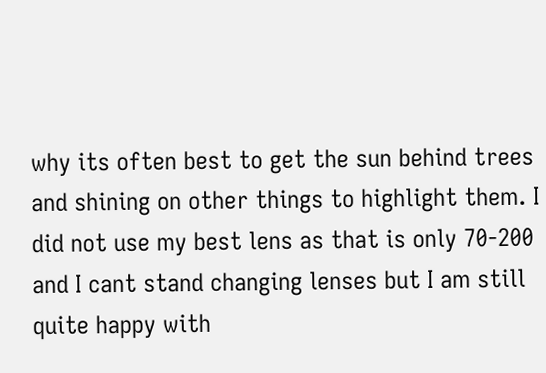why its often best to get the sun behind trees and shining on other things to highlight them. I did not use my best lens as that is only 70-200 and I cant stand changing lenses but I am still quite happy with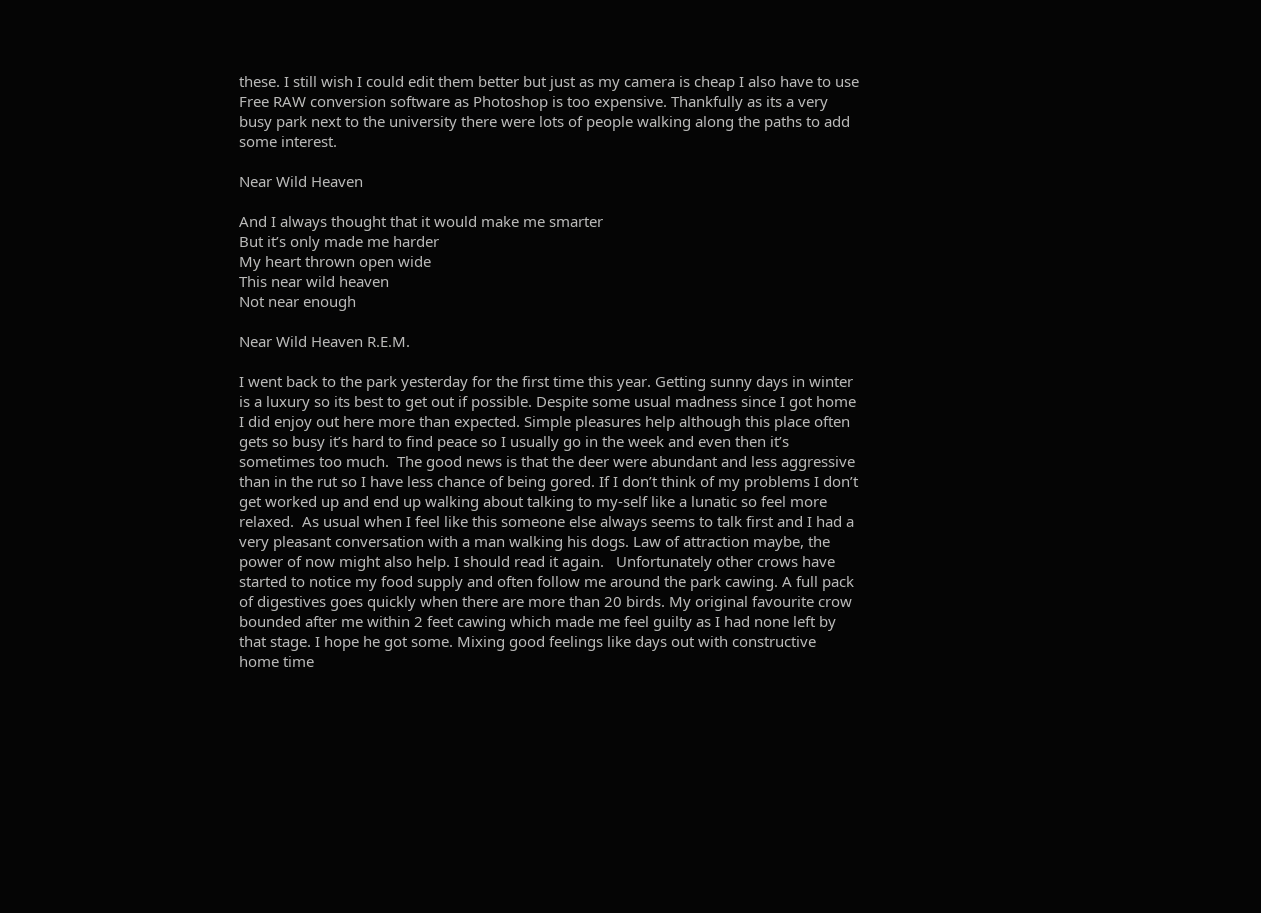these. I still wish I could edit them better but just as my camera is cheap I also have to use Free RAW conversion software as Photoshop is too expensive. Thankfully as its a very busy park next to the university there were lots of people walking along the paths to add some interest.

Near Wild Heaven

And I always thought that it would make me smarter
But it’s only made me harder
My heart thrown open wide
This near wild heaven
Not near enough

Near Wild Heaven R.E.M.

I went back to the park yesterday for the first time this year. Getting sunny days in winter is a luxury so its best to get out if possible. Despite some usual madness since I got home I did enjoy out here more than expected. Simple pleasures help although this place often gets so busy it’s hard to find peace so I usually go in the week and even then it’s sometimes too much.  The good news is that the deer were abundant and less aggressive than in the rut so I have less chance of being gored. If I don’t think of my problems I don’t get worked up and end up walking about talking to my-self like a lunatic so feel more relaxed.  As usual when I feel like this someone else always seems to talk first and I had a very pleasant conversation with a man walking his dogs. Law of attraction maybe, the power of now might also help. I should read it again.   Unfortunately other crows have started to notice my food supply and often follow me around the park cawing. A full pack of digestives goes quickly when there are more than 20 birds. My original favourite crow bounded after me within 2 feet cawing which made me feel guilty as I had none left by that stage. I hope he got some. Mixing good feelings like days out with constructive home time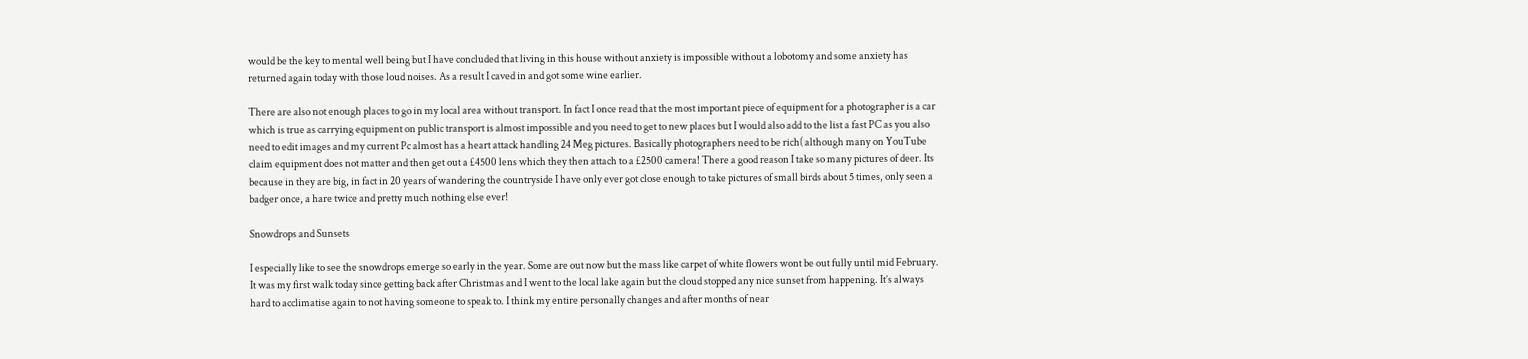would be the key to mental well being but I have concluded that living in this house without anxiety is impossible without a lobotomy and some anxiety has returned again today with those loud noises. As a result I caved in and got some wine earlier.

There are also not enough places to go in my local area without transport. In fact I once read that the most important piece of equipment for a photographer is a car which is true as carrying equipment on public transport is almost impossible and you need to get to new places but I would also add to the list a fast PC as you also need to edit images and my current Pc almost has a heart attack handling 24 Meg pictures. Basically photographers need to be rich( although many on YouTube claim equipment does not matter and then get out a £4500 lens which they then attach to a £2500 camera! There a good reason I take so many pictures of deer. Its because in they are big, in fact in 20 years of wandering the countryside I have only ever got close enough to take pictures of small birds about 5 times, only seen a badger once, a hare twice and pretty much nothing else ever!

Snowdrops and Sunsets

I especially like to see the snowdrops emerge so early in the year. Some are out now but the mass like carpet of white flowers wont be out fully until mid February. It was my first walk today since getting back after Christmas and I went to the local lake again but the cloud stopped any nice sunset from happening. It’s always hard to acclimatise again to not having someone to speak to. I think my entire personally changes and after months of near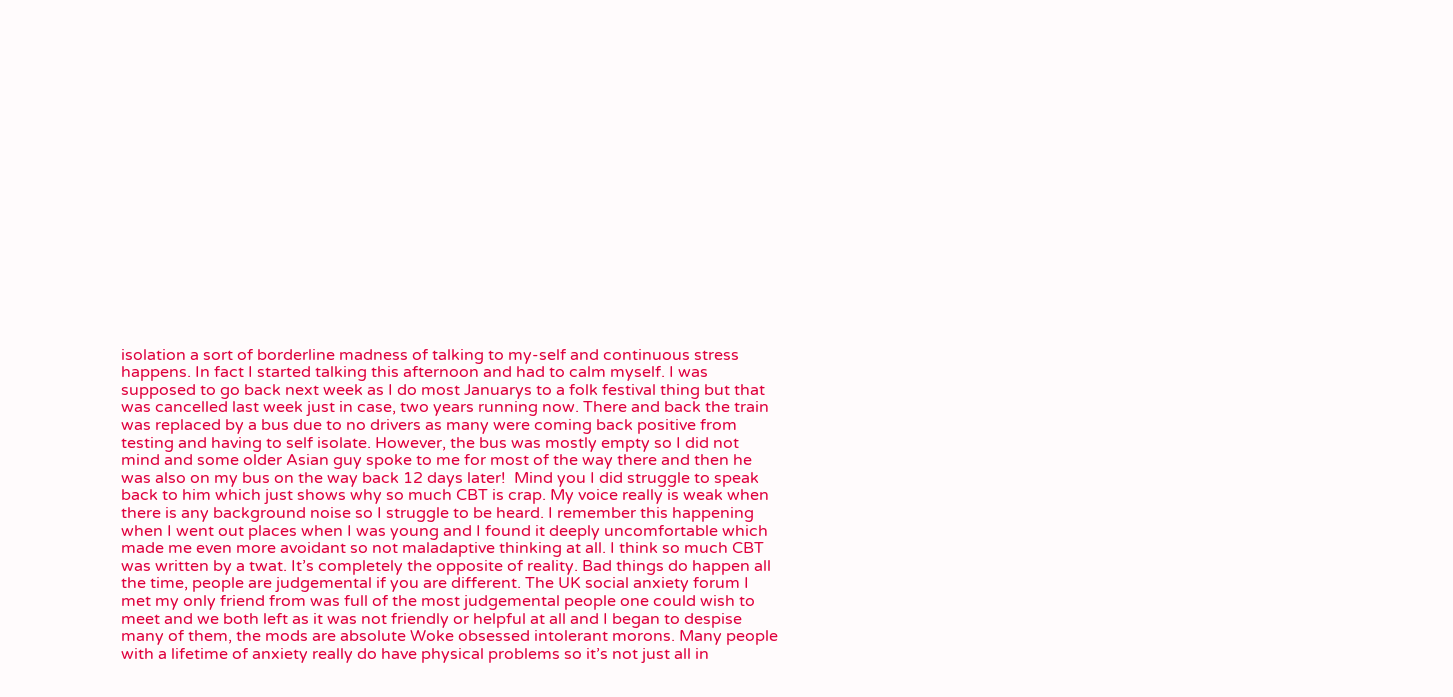isolation a sort of borderline madness of talking to my-self and continuous stress happens. In fact I started talking this afternoon and had to calm myself. I was supposed to go back next week as I do most Januarys to a folk festival thing but that was cancelled last week just in case, two years running now. There and back the train was replaced by a bus due to no drivers as many were coming back positive from testing and having to self isolate. However, the bus was mostly empty so I did not mind and some older Asian guy spoke to me for most of the way there and then he was also on my bus on the way back 12 days later!  Mind you I did struggle to speak back to him which just shows why so much CBT is crap. My voice really is weak when there is any background noise so I struggle to be heard. I remember this happening when I went out places when I was young and I found it deeply uncomfortable which made me even more avoidant so not maladaptive thinking at all. I think so much CBT was written by a twat. It’s completely the opposite of reality. Bad things do happen all the time, people are judgemental if you are different. The UK social anxiety forum I met my only friend from was full of the most judgemental people one could wish to meet and we both left as it was not friendly or helpful at all and I began to despise many of them, the mods are absolute Woke obsessed intolerant morons. Many people with a lifetime of anxiety really do have physical problems so it’s not just all in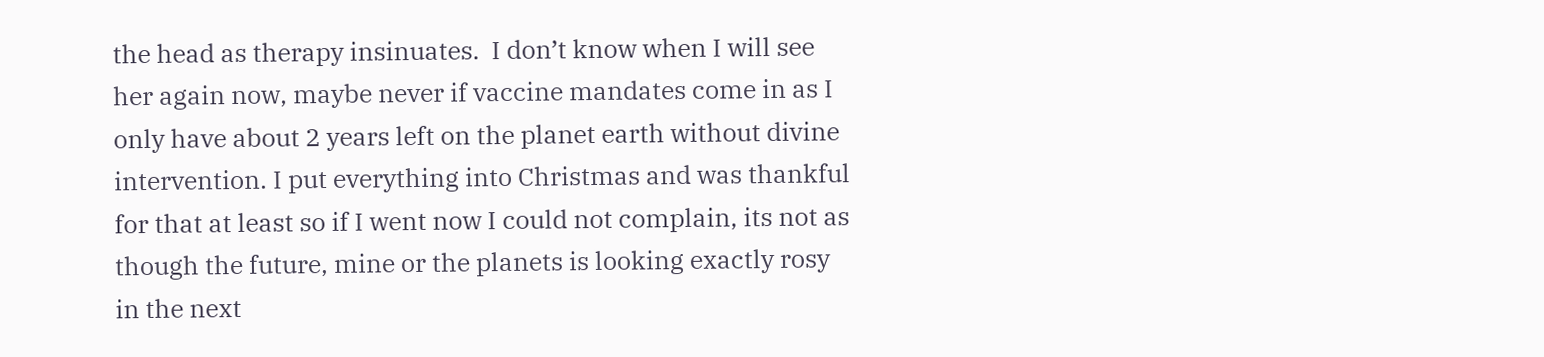the head as therapy insinuates.  I don’t know when I will see her again now, maybe never if vaccine mandates come in as I only have about 2 years left on the planet earth without divine intervention. I put everything into Christmas and was thankful for that at least so if I went now I could not complain, its not as though the future, mine or the planets is looking exactly rosy in the next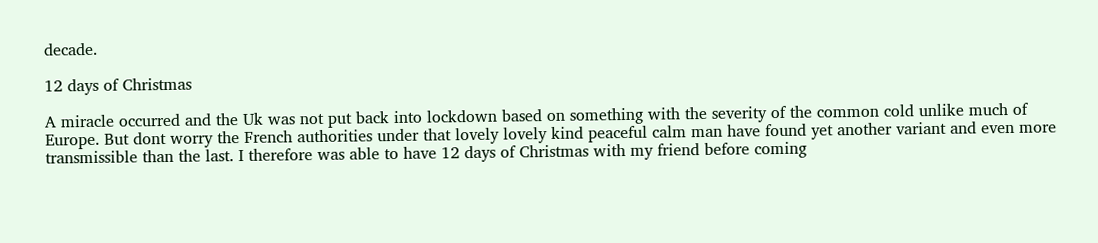decade.

12 days of Christmas

A miracle occurred and the Uk was not put back into lockdown based on something with the severity of the common cold unlike much of Europe. But dont worry the French authorities under that lovely lovely kind peaceful calm man have found yet another variant and even more transmissible than the last. I therefore was able to have 12 days of Christmas with my friend before coming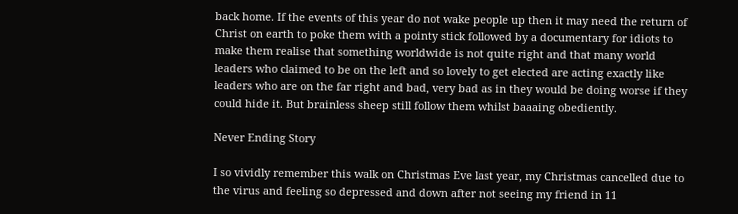back home. If the events of this year do not wake people up then it may need the return of Christ on earth to poke them with a pointy stick followed by a documentary for idiots to make them realise that something worldwide is not quite right and that many world leaders who claimed to be on the left and so lovely to get elected are acting exactly like leaders who are on the far right and bad, very bad as in they would be doing worse if they could hide it. But brainless sheep still follow them whilst baaaing obediently.

Never Ending Story

I so vividly remember this walk on Christmas Eve last year, my Christmas cancelled due to the virus and feeling so depressed and down after not seeing my friend in 11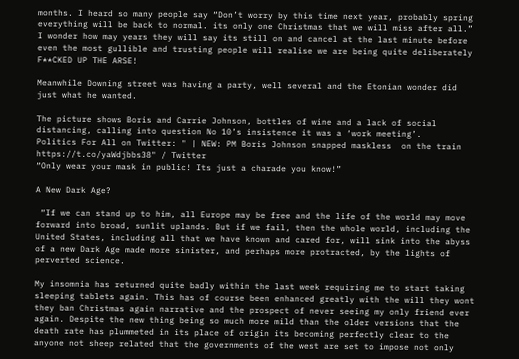months. I heard so many people say “Don’t worry by this time next year, probably spring everything will be back to normal. its only one Christmas that we will miss after all.” I wonder how may years they will say its still on and cancel at the last minute before even the most gullible and trusting people will realise we are being quite deliberately F**CKED UP THE ARSE!

Meanwhile Downing street was having a party, well several and the Etonian wonder did just what he wanted.

The picture shows Boris and Carrie Johnson, bottles of wine and a lack of social distancing, calling into question No 10’s insistence it was a ‘work meeting’.
Politics For All on Twitter: " | NEW: PM Boris Johnson snapped maskless  on the train https://t.co/yaWdjbbs38" / Twitter
“Only wear your mask in public! Its just a charade you know!”

A New Dark Age?

 “If we can stand up to him, all Europe may be free and the life of the world may move forward into broad, sunlit uplands. But if we fail, then the whole world, including the United States, including all that we have known and cared for, will sink into the abyss of a new Dark Age made more sinister, and perhaps more protracted, by the lights of perverted science.

My insomnia has returned quite badly within the last week requiring me to start taking sleeping tablets again. This has of course been enhanced greatly with the will they wont they ban Christmas again narrative and the prospect of never seeing my only friend ever again. Despite the new thing being so much more mild than the older versions that the death rate has plummeted in its place of origin its becoming perfectly clear to the anyone not sheep related that the governments of the west are set to impose not only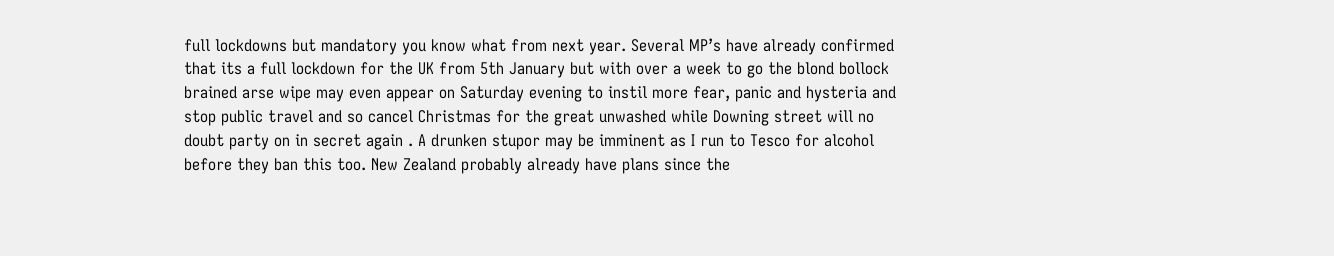full lockdowns but mandatory you know what from next year. Several MP’s have already confirmed that its a full lockdown for the UK from 5th January but with over a week to go the blond bollock brained arse wipe may even appear on Saturday evening to instil more fear, panic and hysteria and stop public travel and so cancel Christmas for the great unwashed while Downing street will no doubt party on in secret again . A drunken stupor may be imminent as I run to Tesco for alcohol before they ban this too. New Zealand probably already have plans since the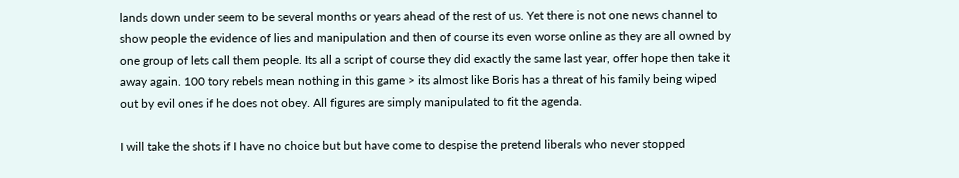lands down under seem to be several months or years ahead of the rest of us. Yet there is not one news channel to show people the evidence of lies and manipulation and then of course its even worse online as they are all owned by one group of lets call them people. Its all a script of course they did exactly the same last year, offer hope then take it away again. 100 tory rebels mean nothing in this game > its almost like Boris has a threat of his family being wiped out by evil ones if he does not obey. All figures are simply manipulated to fit the agenda.

I will take the shots if I have no choice but but have come to despise the pretend liberals who never stopped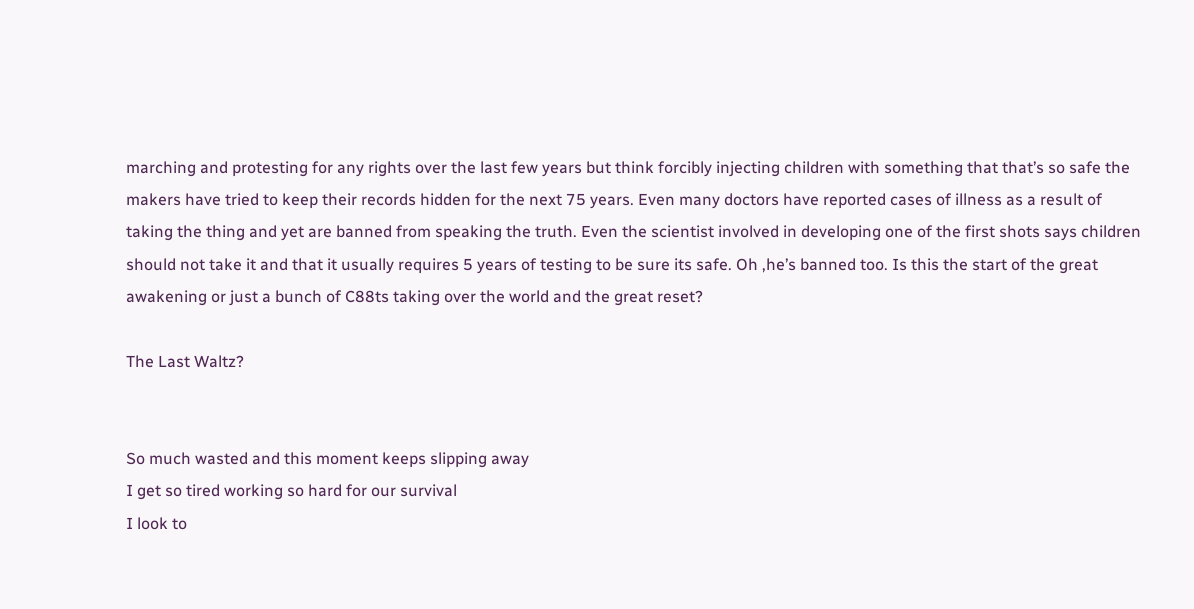marching and protesting for any rights over the last few years but think forcibly injecting children with something that that’s so safe the makers have tried to keep their records hidden for the next 75 years. Even many doctors have reported cases of illness as a result of taking the thing and yet are banned from speaking the truth. Even the scientist involved in developing one of the first shots says children should not take it and that it usually requires 5 years of testing to be sure its safe. Oh ,he’s banned too. Is this the start of the great awakening or just a bunch of C88ts taking over the world and the great reset?

The Last Waltz?


So much wasted and this moment keeps slipping away
I get so tired working so hard for our survival
I look to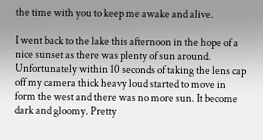the time with you to keep me awake and alive.

I went back to the lake this afternoon in the hope of a nice sunset as there was plenty of sun around. Unfortunately within 10 seconds of taking the lens cap off my camera thick heavy loud started to move in form the west and there was no more sun. It become dark and gloomy. Pretty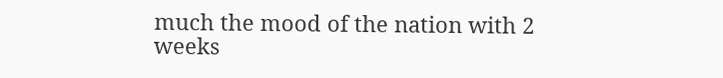much the mood of the nation with 2 weeks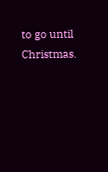to go until Christmas.